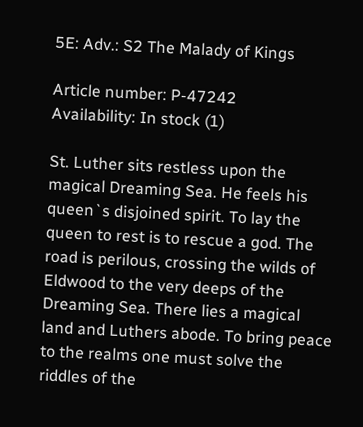5E: Adv.: S2 The Malady of Kings

Article number: P-47242
Availability: In stock (1)

St. Luther sits restless upon the magical Dreaming Sea. He feels his queen`s disjoined spirit. To lay the queen to rest is to rescue a god. The road is perilous, crossing the wilds of Eldwood to the very deeps of the Dreaming Sea. There lies a magical land and Luthers abode. To bring peace to the realms one must solve the riddles of the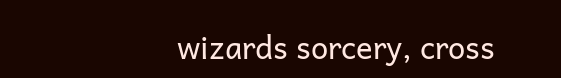wizards sorcery, cross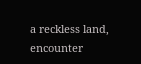a reckless land, encounter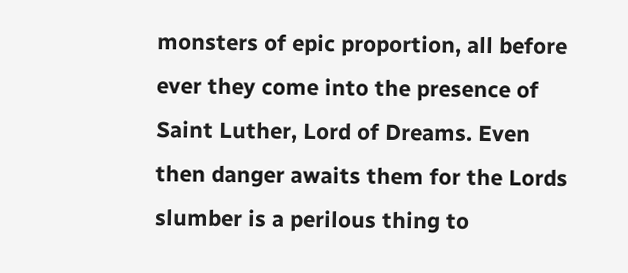monsters of epic proportion, all before ever they come into the presence of Saint Luther, Lord of Dreams. Even then danger awaits them for the Lords slumber is a perilous thing to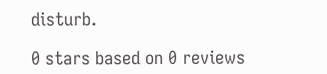disturb.

0 stars based on 0 reviews